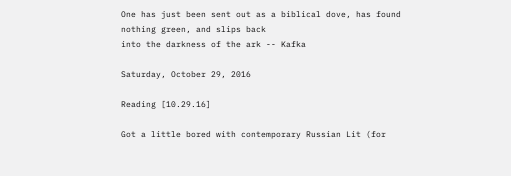One has just been sent out as a biblical dove, has found nothing green, and slips back
into the darkness of the ark -- Kafka

Saturday, October 29, 2016

Reading [10.29.16]

Got a little bored with contemporary Russian Lit (for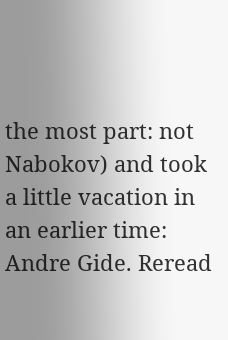the most part: not Nabokov) and took a little vacation in an earlier time: Andre Gide. Reread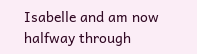Isabelle and am now halfway through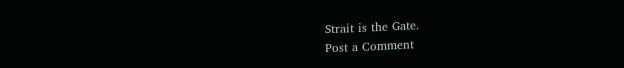Strait is the Gate.
Post a Comment